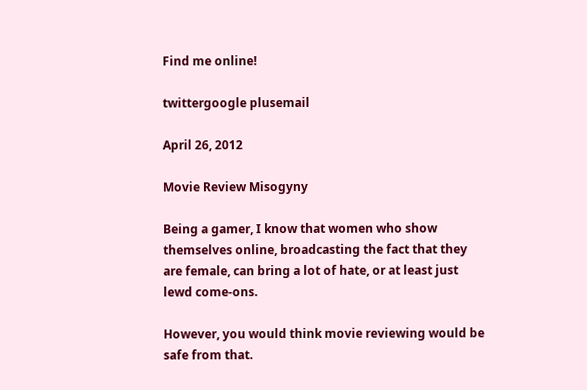Find me online!

twittergoogle plusemail

April 26, 2012

Movie Review Misogyny

Being a gamer, I know that women who show themselves online, broadcasting the fact that they are female, can bring a lot of hate, or at least just lewd come-ons.

However, you would think movie reviewing would be safe from that.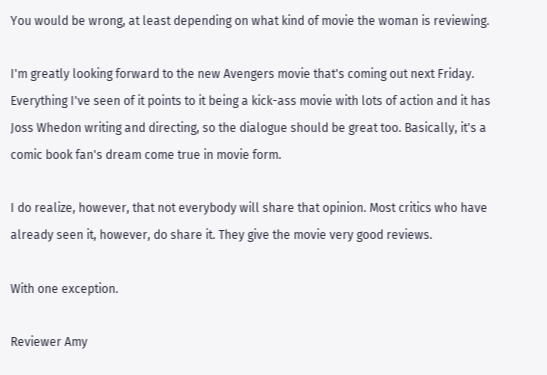You would be wrong, at least depending on what kind of movie the woman is reviewing.

I'm greatly looking forward to the new Avengers movie that's coming out next Friday. Everything I've seen of it points to it being a kick-ass movie with lots of action and it has Joss Whedon writing and directing, so the dialogue should be great too. Basically, it's a comic book fan's dream come true in movie form.

I do realize, however, that not everybody will share that opinion. Most critics who have already seen it, however, do share it. They give the movie very good reviews.

With one exception.

Reviewer Amy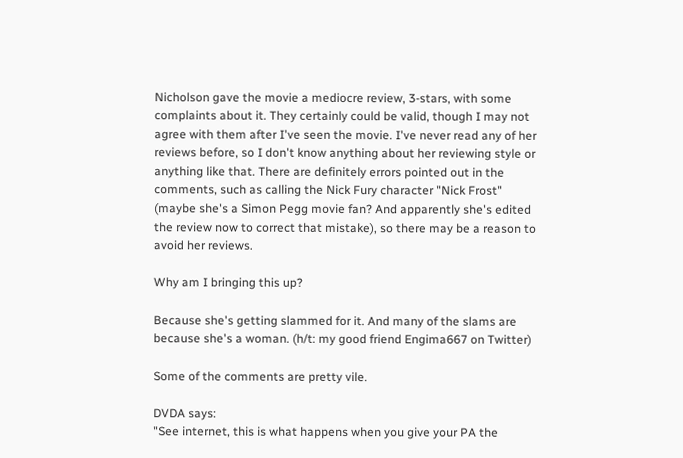Nicholson gave the movie a mediocre review, 3-stars, with some complaints about it. They certainly could be valid, though I may not agree with them after I've seen the movie. I've never read any of her reviews before, so I don't know anything about her reviewing style or anything like that. There are definitely errors pointed out in the comments, such as calling the Nick Fury character "Nick Frost" (maybe she's a Simon Pegg movie fan? And apparently she's edited the review now to correct that mistake), so there may be a reason to avoid her reviews.

Why am I bringing this up?

Because she's getting slammed for it. And many of the slams are because she's a woman. (h/t: my good friend Engima667 on Twitter)

Some of the comments are pretty vile.

DVDA says:
"See internet, this is what happens when you give your PA the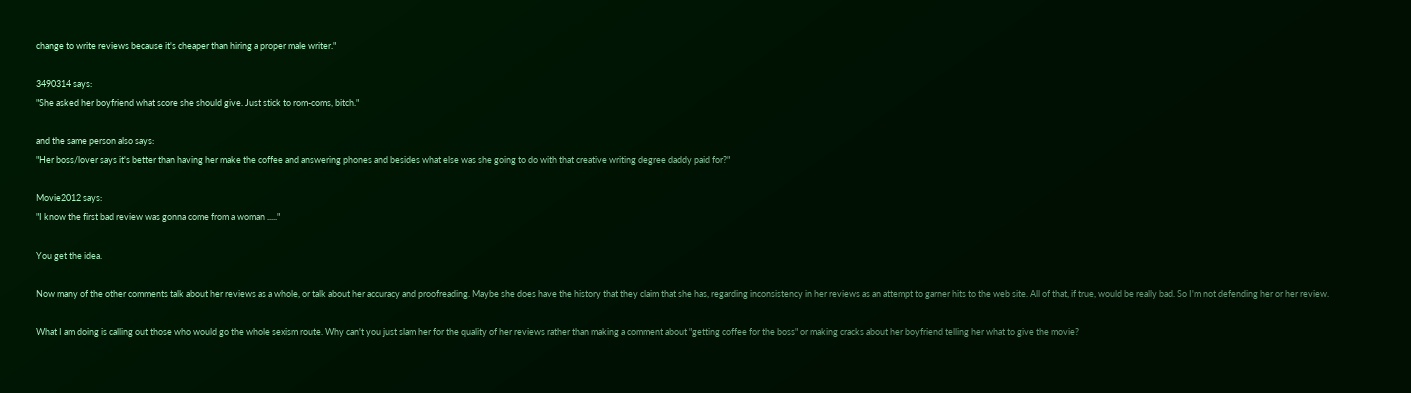change to write reviews because it's cheaper than hiring a proper male writer."

3490314 says:
"She asked her boyfriend what score she should give. Just stick to rom-coms, bitch."

and the same person also says:
"Her boss/lover says it's better than having her make the coffee and answering phones and besides what else was she going to do with that creative writing degree daddy paid for?"

Movie2012 says:
"I know the first bad review was gonna come from a woman ....."

You get the idea.

Now many of the other comments talk about her reviews as a whole, or talk about her accuracy and proofreading. Maybe she does have the history that they claim that she has, regarding inconsistency in her reviews as an attempt to garner hits to the web site. All of that, if true, would be really bad. So I'm not defending her or her review.

What I am doing is calling out those who would go the whole sexism route. Why can't you just slam her for the quality of her reviews rather than making a comment about "getting coffee for the boss" or making cracks about her boyfriend telling her what to give the movie?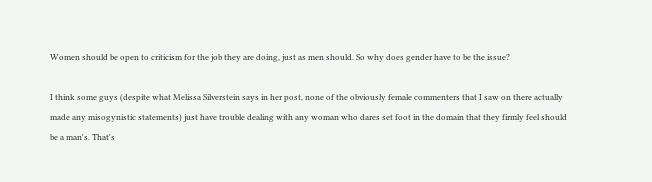Women should be open to criticism for the job they are doing, just as men should. So why does gender have to be the issue?

I think some guys (despite what Melissa Silverstein says in her post, none of the obviously female commenters that I saw on there actually made any misogynistic statements) just have trouble dealing with any woman who dares set foot in the domain that they firmly feel should be a man's. That's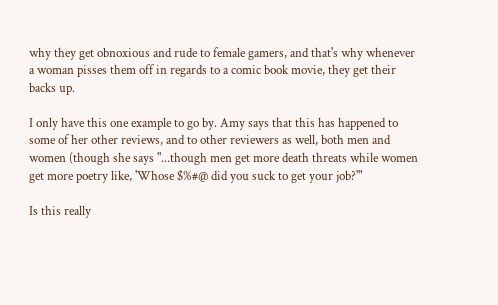why they get obnoxious and rude to female gamers, and that's why whenever a woman pisses them off in regards to a comic book movie, they get their backs up.

I only have this one example to go by. Amy says that this has happened to some of her other reviews, and to other reviewers as well, both men and women (though she says "...though men get more death threats while women get more poetry like, 'Whose $%#@ did you suck to get your job?'"

Is this really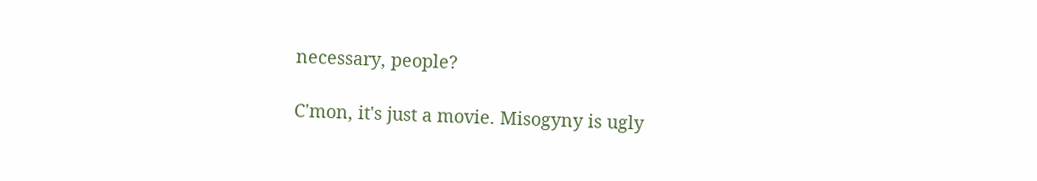necessary, people?

C'mon, it's just a movie. Misogyny is ugly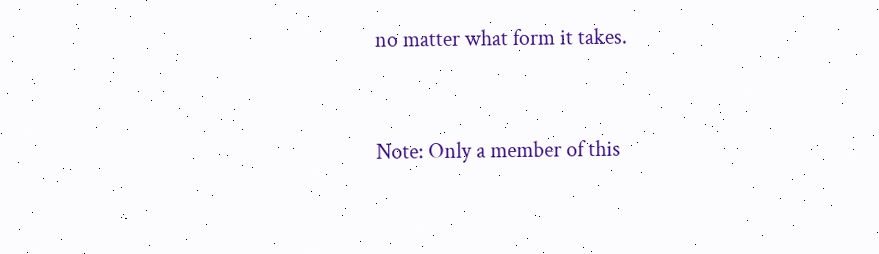no matter what form it takes.


Note: Only a member of this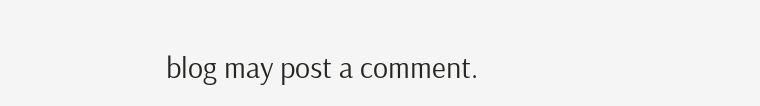blog may post a comment.